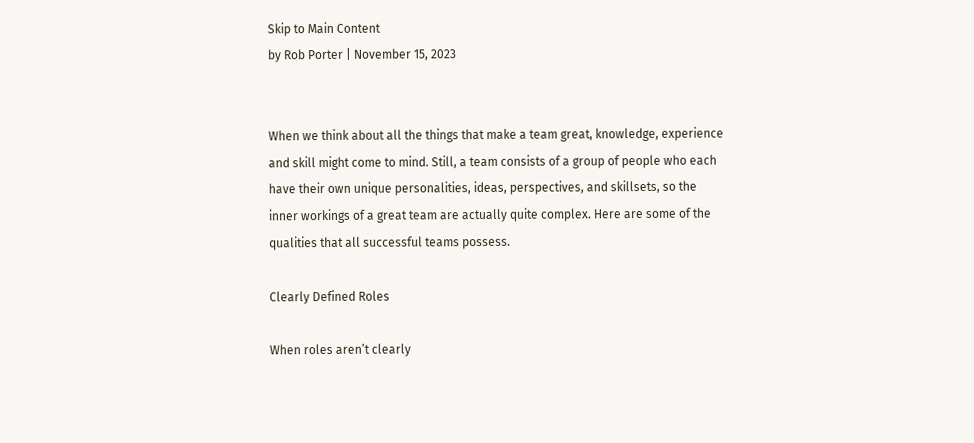Skip to Main Content
by Rob Porter | November 15, 2023


When we think about all the things that make a team great, knowledge, experience and skill might come to mind. Still, a team consists of a group of people who each have their own unique personalities, ideas, perspectives, and skillsets, so the inner workings of a great team are actually quite complex. Here are some of the qualities that all successful teams possess.

Clearly Defined Roles

When roles aren’t clearly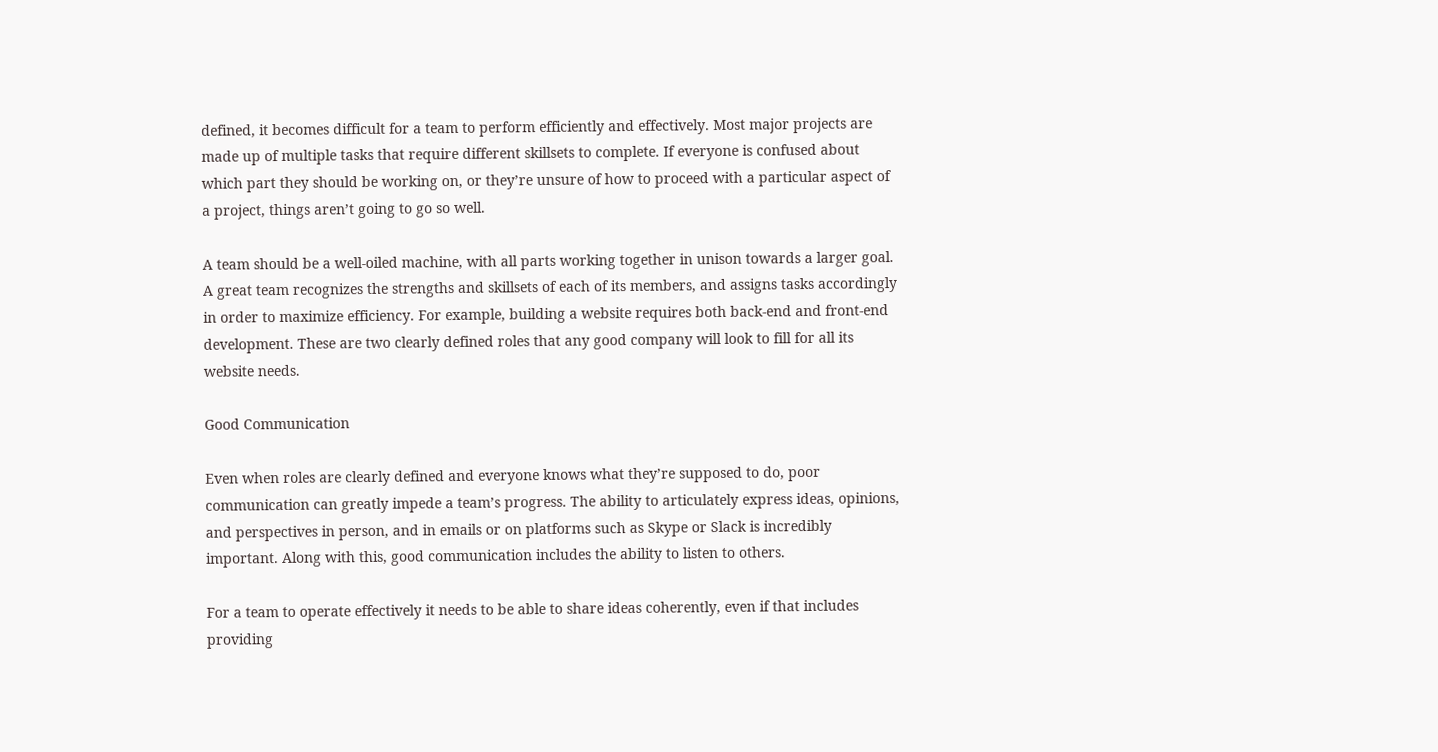defined, it becomes difficult for a team to perform efficiently and effectively. Most major projects are made up of multiple tasks that require different skillsets to complete. If everyone is confused about which part they should be working on, or they’re unsure of how to proceed with a particular aspect of a project, things aren’t going to go so well.

A team should be a well-oiled machine, with all parts working together in unison towards a larger goal. A great team recognizes the strengths and skillsets of each of its members, and assigns tasks accordingly in order to maximize efficiency. For example, building a website requires both back-end and front-end development. These are two clearly defined roles that any good company will look to fill for all its website needs.

Good Communication

Even when roles are clearly defined and everyone knows what they’re supposed to do, poor communication can greatly impede a team’s progress. The ability to articulately express ideas, opinions, and perspectives in person, and in emails or on platforms such as Skype or Slack is incredibly important. Along with this, good communication includes the ability to listen to others.

For a team to operate effectively it needs to be able to share ideas coherently, even if that includes providing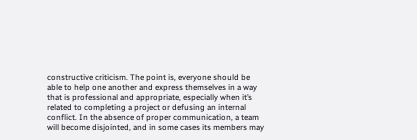constructive criticism. The point is, everyone should be able to help one another and express themselves in a way that is professional and appropriate, especially when it’s related to completing a project or defusing an internal conflict. In the absence of proper communication, a team will become disjointed, and in some cases its members may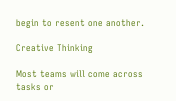begin to resent one another.

Creative Thinking

Most teams will come across tasks or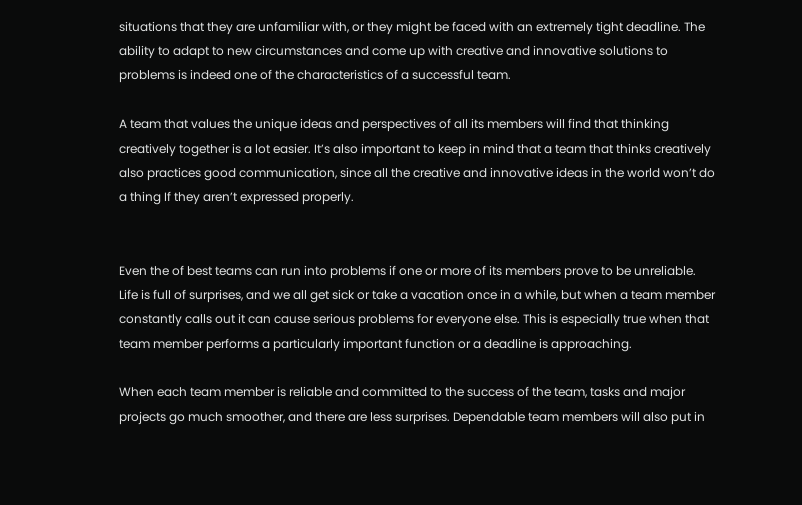situations that they are unfamiliar with, or they might be faced with an extremely tight deadline. The ability to adapt to new circumstances and come up with creative and innovative solutions to problems is indeed one of the characteristics of a successful team.

A team that values the unique ideas and perspectives of all its members will find that thinking creatively together is a lot easier. It’s also important to keep in mind that a team that thinks creatively also practices good communication, since all the creative and innovative ideas in the world won’t do a thing If they aren’t expressed properly.


Even the of best teams can run into problems if one or more of its members prove to be unreliable. Life is full of surprises, and we all get sick or take a vacation once in a while, but when a team member constantly calls out it can cause serious problems for everyone else. This is especially true when that team member performs a particularly important function or a deadline is approaching.

When each team member is reliable and committed to the success of the team, tasks and major projects go much smoother, and there are less surprises. Dependable team members will also put in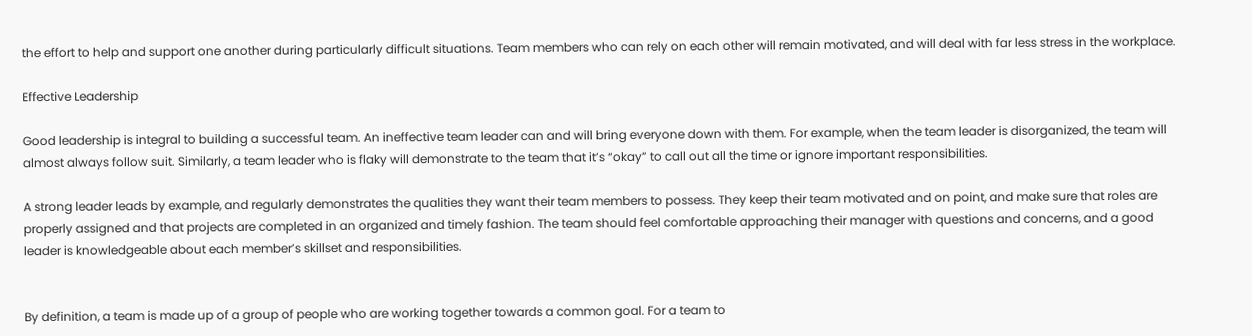the effort to help and support one another during particularly difficult situations. Team members who can rely on each other will remain motivated, and will deal with far less stress in the workplace.

Effective Leadership

Good leadership is integral to building a successful team. An ineffective team leader can and will bring everyone down with them. For example, when the team leader is disorganized, the team will almost always follow suit. Similarly, a team leader who is flaky will demonstrate to the team that it’s “okay” to call out all the time or ignore important responsibilities.

A strong leader leads by example, and regularly demonstrates the qualities they want their team members to possess. They keep their team motivated and on point, and make sure that roles are properly assigned and that projects are completed in an organized and timely fashion. The team should feel comfortable approaching their manager with questions and concerns, and a good leader is knowledgeable about each member’s skillset and responsibilities.


By definition, a team is made up of a group of people who are working together towards a common goal. For a team to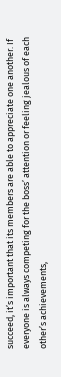succeed, it’s important that its members are able to appreciate one another. If everyone is always competing for the boss’ attention or feeling jealous of each other’s achievements,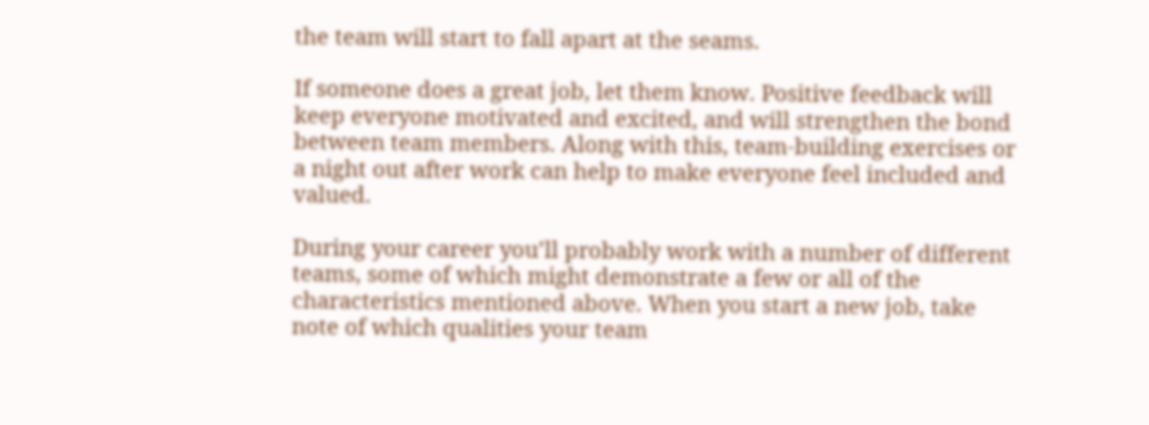the team will start to fall apart at the seams.

If someone does a great job, let them know. Positive feedback will keep everyone motivated and excited, and will strengthen the bond between team members. Along with this, team-building exercises or a night out after work can help to make everyone feel included and valued.

During your career you’ll probably work with a number of different teams, some of which might demonstrate a few or all of the characteristics mentioned above. When you start a new job, take note of which qualities your team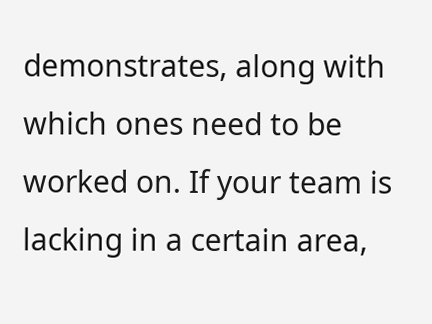demonstrates, along with which ones need to be worked on. If your team is lacking in a certain area,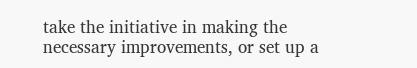take the initiative in making the necessary improvements, or set up a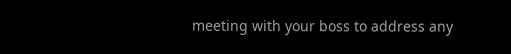meeting with your boss to address any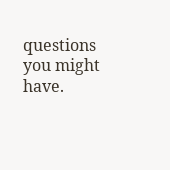questions you might have.